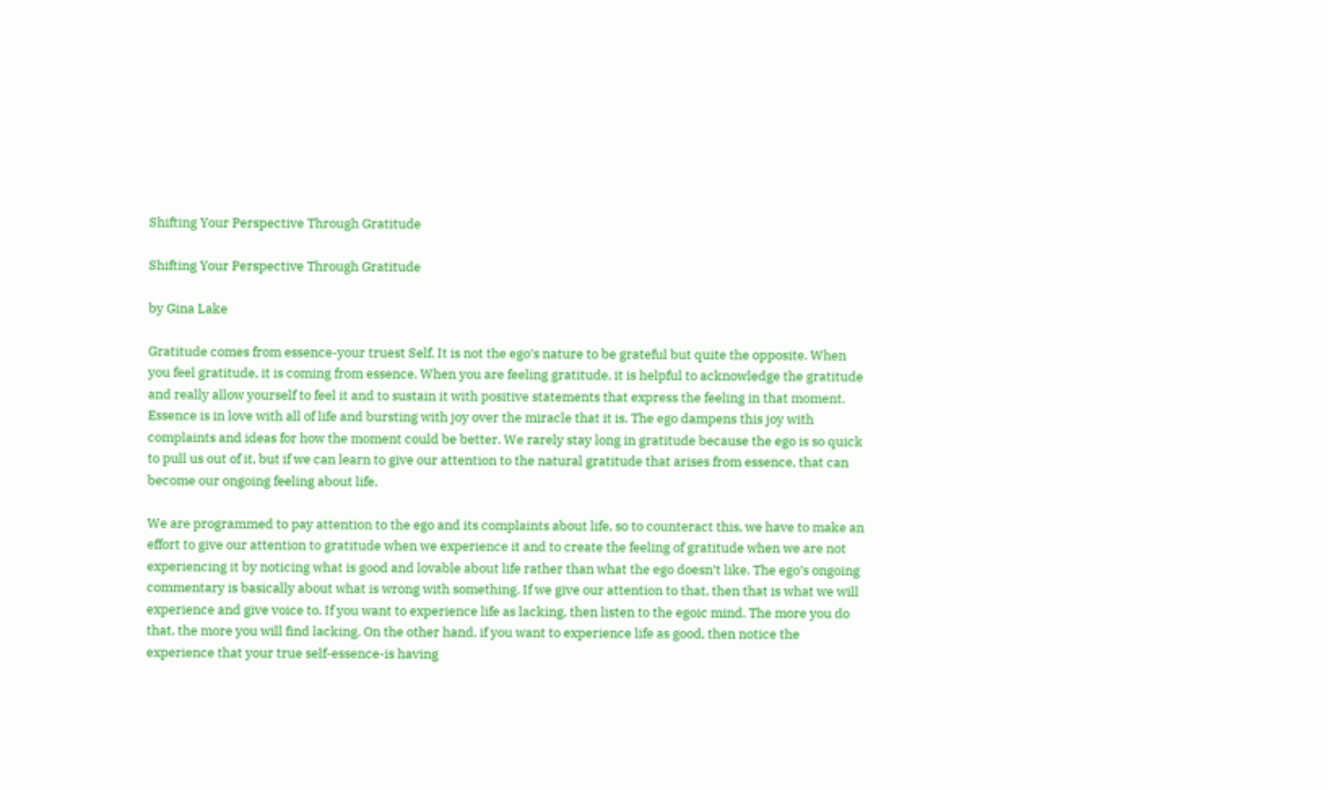Shifting Your Perspective Through Gratitude

Shifting Your Perspective Through Gratitude

by Gina Lake

Gratitude comes from essence-your truest Self. It is not the ego’s nature to be grateful but quite the opposite. When you feel gratitude, it is coming from essence. When you are feeling gratitude, it is helpful to acknowledge the gratitude and really allow yourself to feel it and to sustain it with positive statements that express the feeling in that moment. Essence is in love with all of life and bursting with joy over the miracle that it is. The ego dampens this joy with complaints and ideas for how the moment could be better. We rarely stay long in gratitude because the ego is so quick to pull us out of it, but if we can learn to give our attention to the natural gratitude that arises from essence, that can become our ongoing feeling about life.

We are programmed to pay attention to the ego and its complaints about life, so to counteract this, we have to make an effort to give our attention to gratitude when we experience it and to create the feeling of gratitude when we are not experiencing it by noticing what is good and lovable about life rather than what the ego doesn’t like. The ego’s ongoing commentary is basically about what is wrong with something. If we give our attention to that, then that is what we will experience and give voice to. If you want to experience life as lacking, then listen to the egoic mind. The more you do that, the more you will find lacking. On the other hand, if you want to experience life as good, then notice the experience that your true self-essence-is having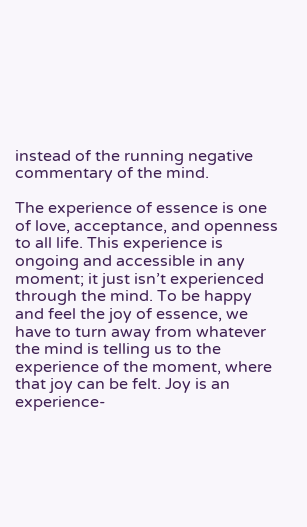instead of the running negative commentary of the mind.

The experience of essence is one of love, acceptance, and openness to all life. This experience is ongoing and accessible in any moment; it just isn’t experienced through the mind. To be happy and feel the joy of essence, we have to turn away from whatever the mind is telling us to the experience of the moment, where that joy can be felt. Joy is an experience-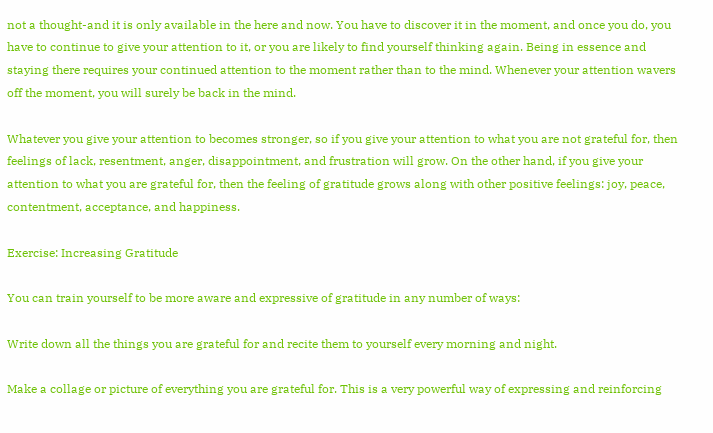not a thought-and it is only available in the here and now. You have to discover it in the moment, and once you do, you have to continue to give your attention to it, or you are likely to find yourself thinking again. Being in essence and staying there requires your continued attention to the moment rather than to the mind. Whenever your attention wavers off the moment, you will surely be back in the mind.

Whatever you give your attention to becomes stronger, so if you give your attention to what you are not grateful for, then feelings of lack, resentment, anger, disappointment, and frustration will grow. On the other hand, if you give your attention to what you are grateful for, then the feeling of gratitude grows along with other positive feelings: joy, peace, contentment, acceptance, and happiness.

Exercise: Increasing Gratitude

You can train yourself to be more aware and expressive of gratitude in any number of ways:

Write down all the things you are grateful for and recite them to yourself every morning and night.

Make a collage or picture of everything you are grateful for. This is a very powerful way of expressing and reinforcing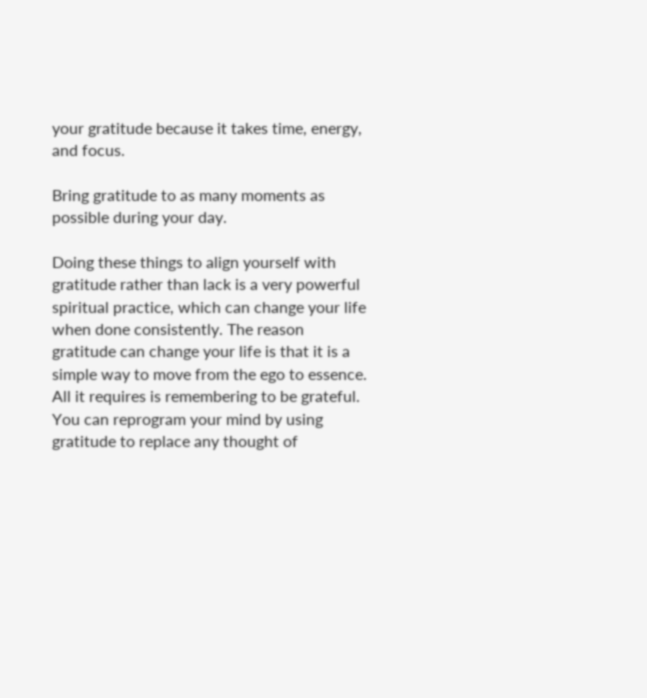your gratitude because it takes time, energy, and focus.

Bring gratitude to as many moments as possible during your day.

Doing these things to align yourself with gratitude rather than lack is a very powerful spiritual practice, which can change your life when done consistently. The reason gratitude can change your life is that it is a simple way to move from the ego to essence. All it requires is remembering to be grateful. You can reprogram your mind by using gratitude to replace any thought of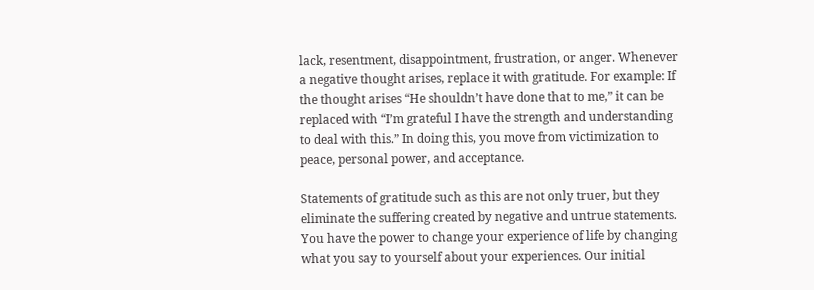lack, resentment, disappointment, frustration, or anger. Whenever a negative thought arises, replace it with gratitude. For example: If the thought arises “He shouldn’t have done that to me,” it can be replaced with “I’m grateful I have the strength and understanding to deal with this.” In doing this, you move from victimization to peace, personal power, and acceptance.

Statements of gratitude such as this are not only truer, but they eliminate the suffering created by negative and untrue statements. You have the power to change your experience of life by changing what you say to yourself about your experiences. Our initial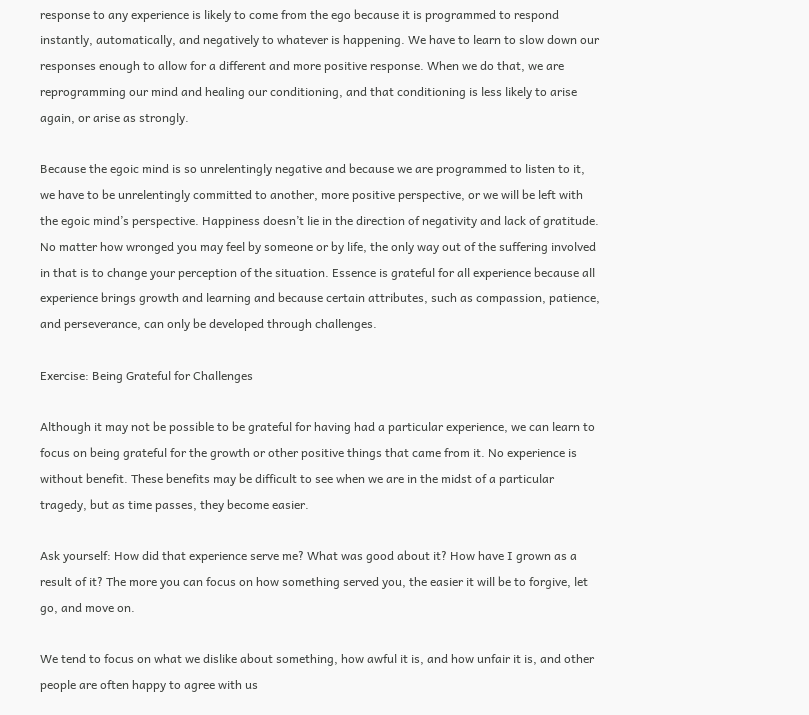response to any experience is likely to come from the ego because it is programmed to respond instantly, automatically, and negatively to whatever is happening. We have to learn to slow down our responses enough to allow for a different and more positive response. When we do that, we are reprogramming our mind and healing our conditioning, and that conditioning is less likely to arise again, or arise as strongly.

Because the egoic mind is so unrelentingly negative and because we are programmed to listen to it, we have to be unrelentingly committed to another, more positive perspective, or we will be left with the egoic mind’s perspective. Happiness doesn’t lie in the direction of negativity and lack of gratitude. No matter how wronged you may feel by someone or by life, the only way out of the suffering involved in that is to change your perception of the situation. Essence is grateful for all experience because all experience brings growth and learning and because certain attributes, such as compassion, patience, and perseverance, can only be developed through challenges.

Exercise: Being Grateful for Challenges

Although it may not be possible to be grateful for having had a particular experience, we can learn to focus on being grateful for the growth or other positive things that came from it. No experience is without benefit. These benefits may be difficult to see when we are in the midst of a particular tragedy, but as time passes, they become easier.

Ask yourself: How did that experience serve me? What was good about it? How have I grown as a result of it? The more you can focus on how something served you, the easier it will be to forgive, let go, and move on.

We tend to focus on what we dislike about something, how awful it is, and how unfair it is, and other people are often happy to agree with us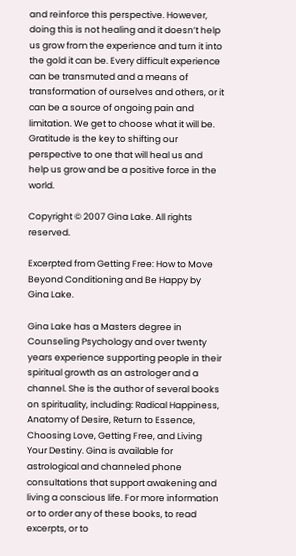and reinforce this perspective. However, doing this is not healing and it doesn’t help us grow from the experience and turn it into the gold it can be. Every difficult experience can be transmuted and a means of transformation of ourselves and others, or it can be a source of ongoing pain and limitation. We get to choose what it will be. Gratitude is the key to shifting our perspective to one that will heal us and help us grow and be a positive force in the world.

Copyright © 2007 Gina Lake. All rights reserved.

Excerpted from Getting Free: How to Move Beyond Conditioning and Be Happy by Gina Lake.

Gina Lake has a Masters degree in Counseling Psychology and over twenty years experience supporting people in their spiritual growth as an astrologer and a channel. She is the author of several books on spirituality, including: Radical Happiness, Anatomy of Desire, Return to Essence, Choosing Love, Getting Free, and Living Your Destiny. Gina is available for astrological and channeled phone consultations that support awakening and living a conscious life. For more information or to order any of these books, to read excerpts, or to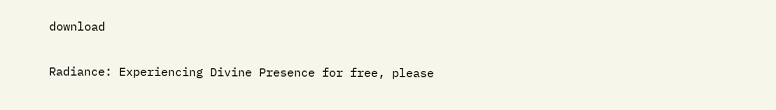download

Radiance: Experiencing Divine Presence for free, please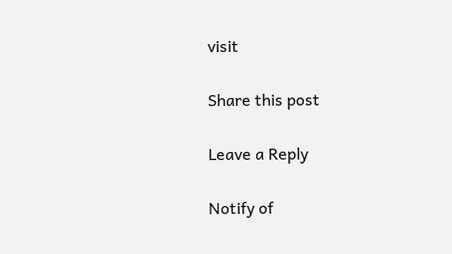visit

Share this post

Leave a Reply

Notify of